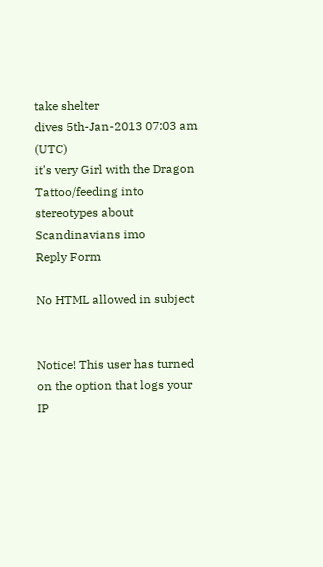take shelter
dives 5th-Jan-2013 07:03 am (UTC)
it's very Girl with the Dragon Tattoo/feeding into stereotypes about Scandinavians imo
Reply Form

No HTML allowed in subject


Notice! This user has turned on the option that logs your IP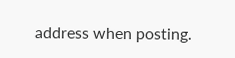address when posting.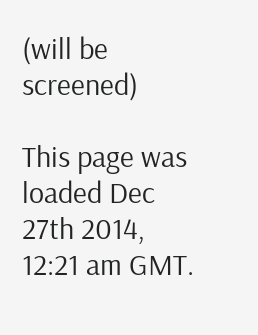(will be screened)

This page was loaded Dec 27th 2014, 12:21 am GMT.